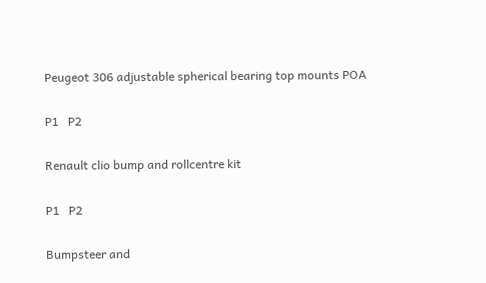Peugeot 306 adjustable spherical bearing top mounts POA

P1   P2

Renault clio bump and rollcentre kit

P1   P2

Bumpsteer and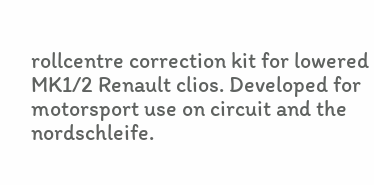rollcentre correction kit for lowered MK1/2 Renault clios. Developed for motorsport use on circuit and the nordschleife.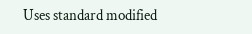Uses standard modified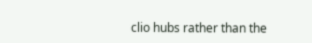clio hubs rather than the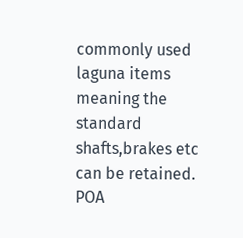commonly used laguna items meaning the standard shafts,brakes etc can be retained. POA